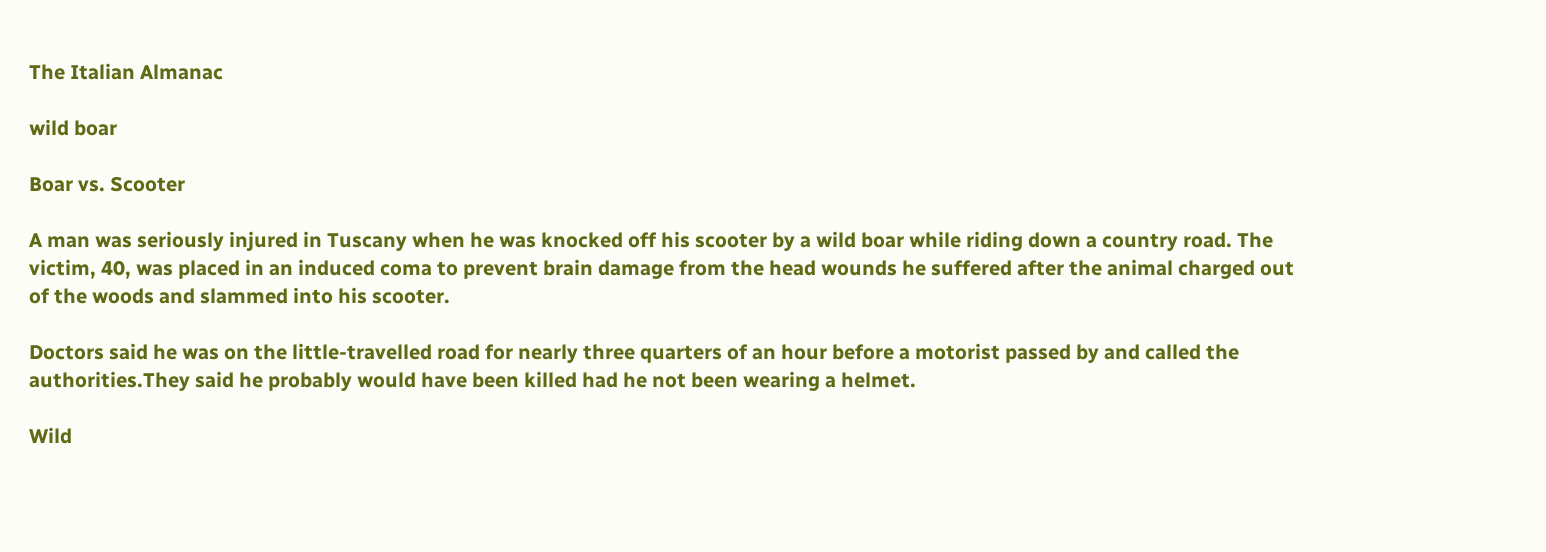The Italian Almanac

wild boar

Boar vs. Scooter

A man was seriously injured in Tuscany when he was knocked off his scooter by a wild boar while riding down a country road. The victim, 40, was placed in an induced coma to prevent brain damage from the head wounds he suffered after the animal charged out of the woods and slammed into his scooter.

Doctors said he was on the little-travelled road for nearly three quarters of an hour before a motorist passed by and called the authorities.They said he probably would have been killed had he not been wearing a helmet.

Wild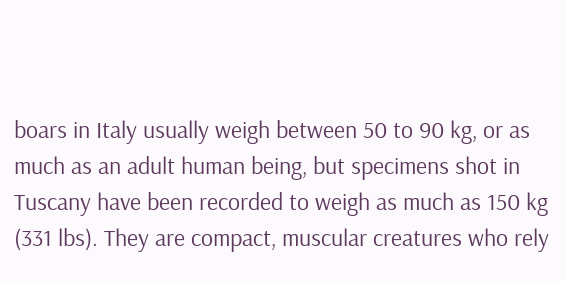boars in Italy usually weigh between 50 to 90 kg, or as much as an adult human being, but specimens shot in Tuscany have been recorded to weigh as much as 150 kg (331 lbs). They are compact, muscular creatures who rely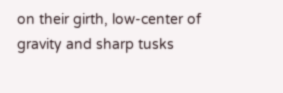on their girth, low-center of gravity and sharp tusks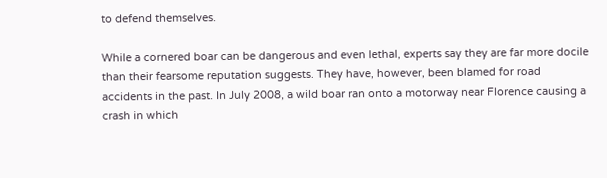to defend themselves.

While a cornered boar can be dangerous and even lethal, experts say they are far more docile than their fearsome reputation suggests. They have, however, been blamed for road accidents in the past. In July 2008, a wild boar ran onto a motorway near Florence causing a crash in which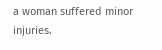a woman suffered minor injuries.